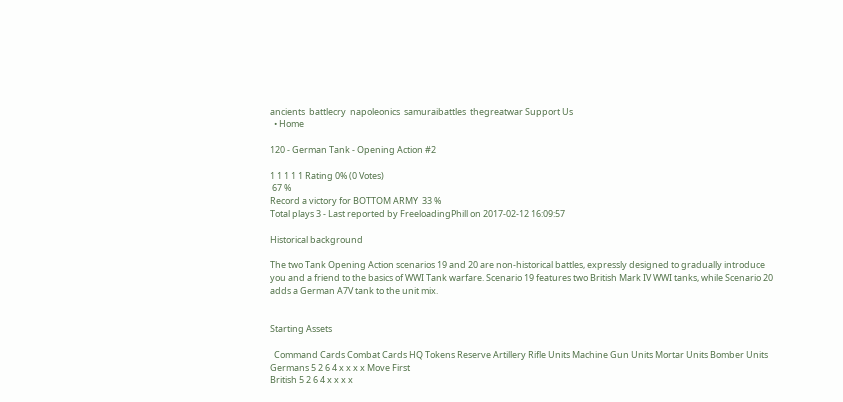ancients  battlecry  napoleonics  samuraibattles  thegreatwar Support Us
  • Home

120 - German Tank - Opening Action #2

1 1 1 1 1 Rating 0% (0 Votes)
 67 %
Record a victory for BOTTOM ARMY  33 %
Total plays 3 - Last reported by FreeloadingPhill on 2017-02-12 16:09:57

Historical background

The two Tank Opening Action scenarios 19 and 20 are non-historical battles, expressly designed to gradually introduce you and a friend to the basics of WWI Tank warfare. Scenario 19 features two British Mark IV WWI tanks, while Scenario 20 adds a German A7V tank to the unit mix.


Starting Assets

  Command Cards Combat Cards HQ Tokens Reserve Artillery Rifle Units Machine Gun Units Mortar Units Bomber Units
Germans 5 2 6 4 x x x x Move First
British 5 2 6 4 x x x x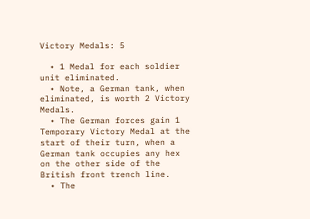Victory Medals: 5

  • 1 Medal for each soldier unit eliminated.
  • Note, a German tank, when eliminated, is worth 2 Victory Medals.
  • The German forces gain 1 Temporary Victory Medal at the start of their turn, when a German tank occupies any hex on the other side of the British front trench line.
  • The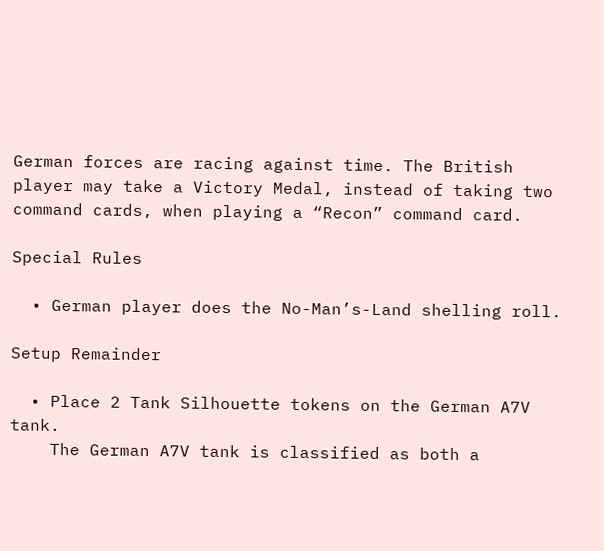German forces are racing against time. The British player may take a Victory Medal, instead of taking two command cards, when playing a “Recon” command card.

Special Rules

  • German player does the No-Man’s-Land shelling roll.

Setup Remainder

  • Place 2 Tank Silhouette tokens on the German A7V tank.
    The German A7V tank is classified as both a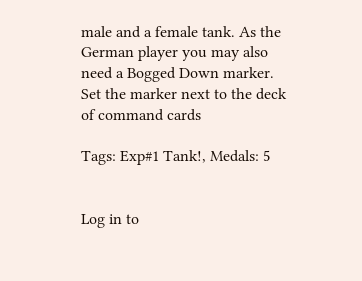male and a female tank. As the German player you may also need a Bogged Down marker. Set the marker next to the deck of command cards

Tags: Exp#1 Tank!, Medals: 5


Log in to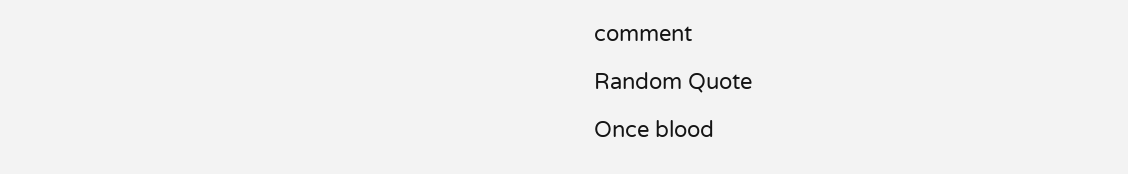comment

Random Quote

Once blood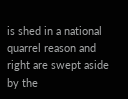is shed in a national quarrel reason and right are swept aside by the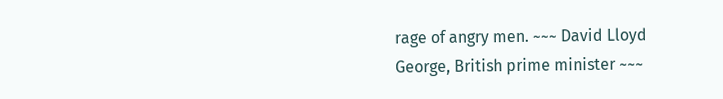rage of angry men. ~~~ David Lloyd George, British prime minister ~~~